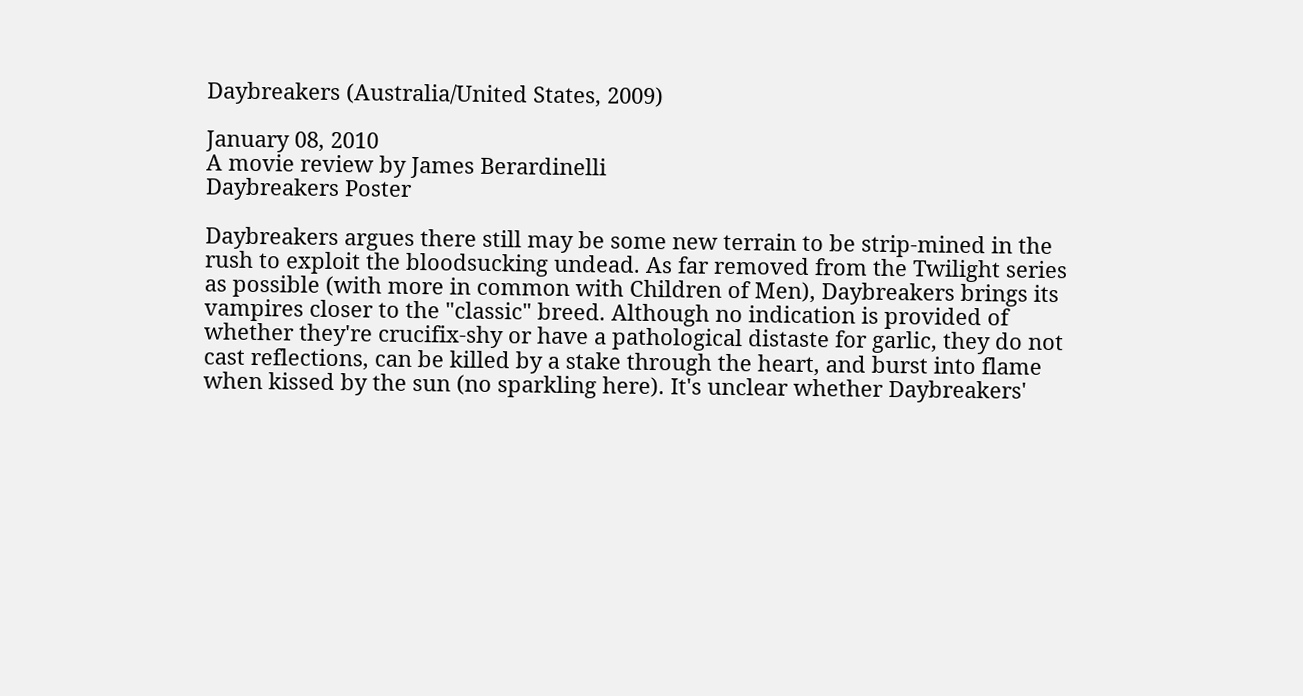Daybreakers (Australia/United States, 2009)

January 08, 2010
A movie review by James Berardinelli
Daybreakers Poster

Daybreakers argues there still may be some new terrain to be strip-mined in the rush to exploit the bloodsucking undead. As far removed from the Twilight series as possible (with more in common with Children of Men), Daybreakers brings its vampires closer to the "classic" breed. Although no indication is provided of whether they're crucifix-shy or have a pathological distaste for garlic, they do not cast reflections, can be killed by a stake through the heart, and burst into flame when kissed by the sun (no sparkling here). It's unclear whether Daybreakers'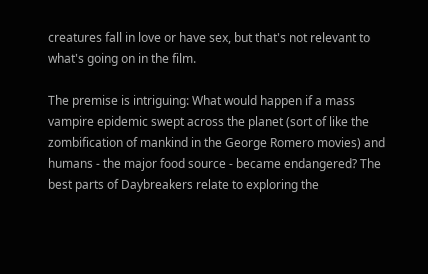creatures fall in love or have sex, but that's not relevant to what's going on in the film.

The premise is intriguing: What would happen if a mass vampire epidemic swept across the planet (sort of like the zombification of mankind in the George Romero movies) and humans - the major food source - became endangered? The best parts of Daybreakers relate to exploring the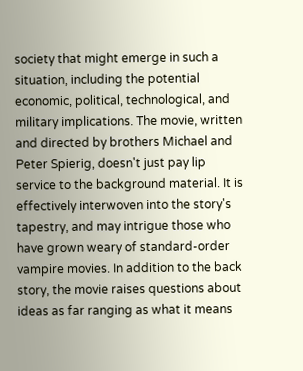society that might emerge in such a situation, including the potential economic, political, technological, and military implications. The movie, written and directed by brothers Michael and Peter Spierig, doesn't just pay lip service to the background material. It is effectively interwoven into the story's tapestry, and may intrigue those who have grown weary of standard-order vampire movies. In addition to the back story, the movie raises questions about ideas as far ranging as what it means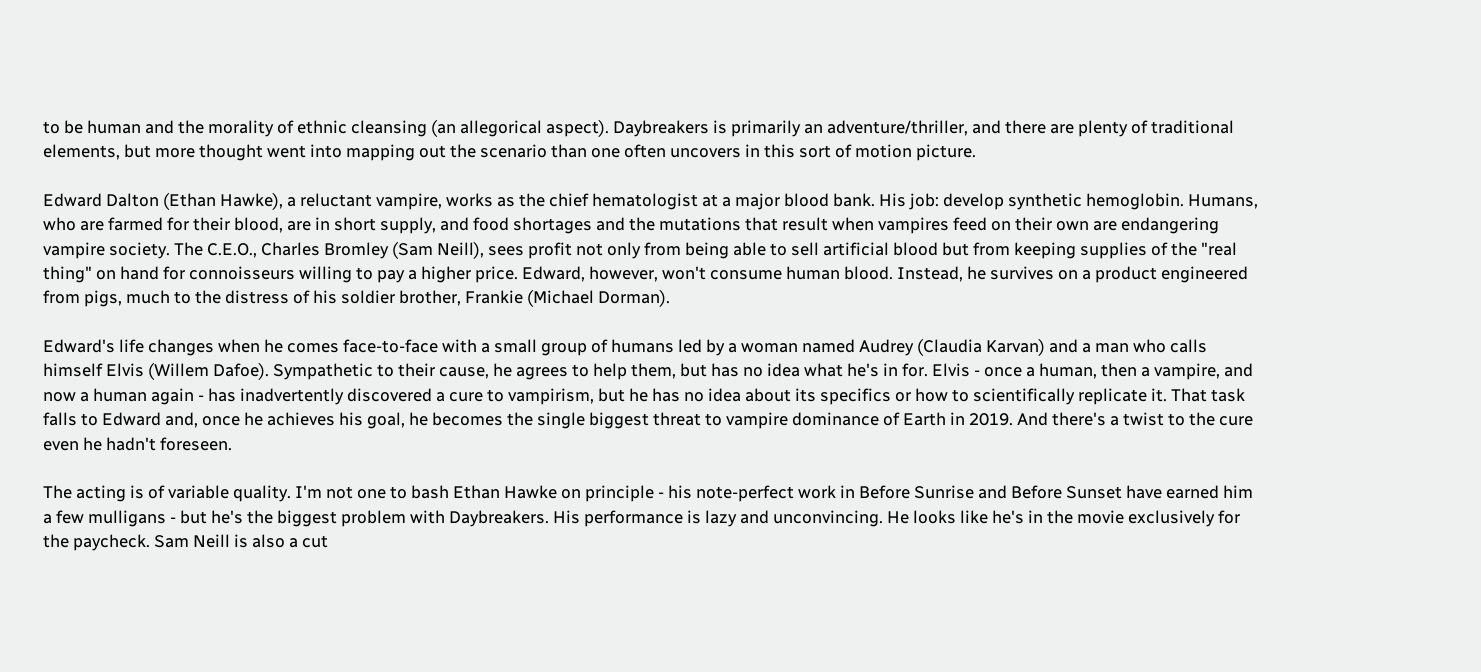to be human and the morality of ethnic cleansing (an allegorical aspect). Daybreakers is primarily an adventure/thriller, and there are plenty of traditional elements, but more thought went into mapping out the scenario than one often uncovers in this sort of motion picture.

Edward Dalton (Ethan Hawke), a reluctant vampire, works as the chief hematologist at a major blood bank. His job: develop synthetic hemoglobin. Humans, who are farmed for their blood, are in short supply, and food shortages and the mutations that result when vampires feed on their own are endangering vampire society. The C.E.O., Charles Bromley (Sam Neill), sees profit not only from being able to sell artificial blood but from keeping supplies of the "real thing" on hand for connoisseurs willing to pay a higher price. Edward, however, won't consume human blood. Instead, he survives on a product engineered from pigs, much to the distress of his soldier brother, Frankie (Michael Dorman).

Edward's life changes when he comes face-to-face with a small group of humans led by a woman named Audrey (Claudia Karvan) and a man who calls himself Elvis (Willem Dafoe). Sympathetic to their cause, he agrees to help them, but has no idea what he's in for. Elvis - once a human, then a vampire, and now a human again - has inadvertently discovered a cure to vampirism, but he has no idea about its specifics or how to scientifically replicate it. That task falls to Edward and, once he achieves his goal, he becomes the single biggest threat to vampire dominance of Earth in 2019. And there's a twist to the cure even he hadn't foreseen.

The acting is of variable quality. I'm not one to bash Ethan Hawke on principle - his note-perfect work in Before Sunrise and Before Sunset have earned him a few mulligans - but he's the biggest problem with Daybreakers. His performance is lazy and unconvincing. He looks like he's in the movie exclusively for the paycheck. Sam Neill is also a cut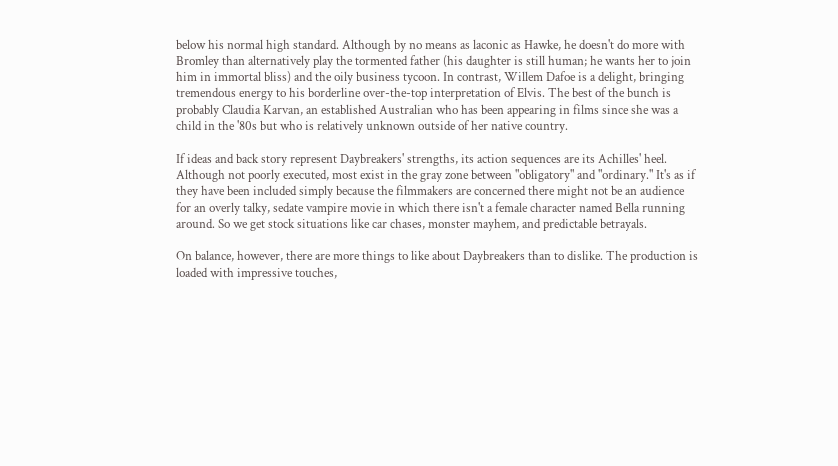below his normal high standard. Although by no means as laconic as Hawke, he doesn't do more with Bromley than alternatively play the tormented father (his daughter is still human; he wants her to join him in immortal bliss) and the oily business tycoon. In contrast, Willem Dafoe is a delight, bringing tremendous energy to his borderline over-the-top interpretation of Elvis. The best of the bunch is probably Claudia Karvan, an established Australian who has been appearing in films since she was a child in the '80s but who is relatively unknown outside of her native country.

If ideas and back story represent Daybreakers' strengths, its action sequences are its Achilles' heel. Although not poorly executed, most exist in the gray zone between "obligatory" and "ordinary." It's as if they have been included simply because the filmmakers are concerned there might not be an audience for an overly talky, sedate vampire movie in which there isn't a female character named Bella running around. So we get stock situations like car chases, monster mayhem, and predictable betrayals.

On balance, however, there are more things to like about Daybreakers than to dislike. The production is loaded with impressive touches,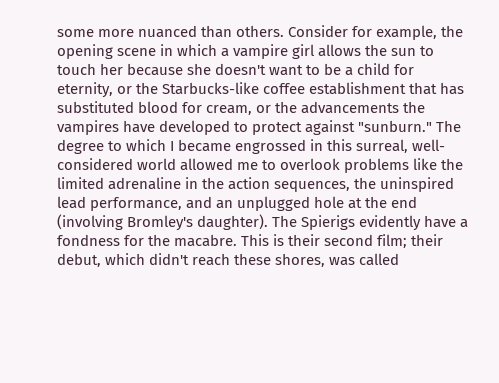some more nuanced than others. Consider for example, the opening scene in which a vampire girl allows the sun to touch her because she doesn't want to be a child for eternity, or the Starbucks-like coffee establishment that has substituted blood for cream, or the advancements the vampires have developed to protect against "sunburn." The degree to which I became engrossed in this surreal, well-considered world allowed me to overlook problems like the limited adrenaline in the action sequences, the uninspired lead performance, and an unplugged hole at the end (involving Bromley's daughter). The Spierigs evidently have a fondness for the macabre. This is their second film; their debut, which didn't reach these shores, was called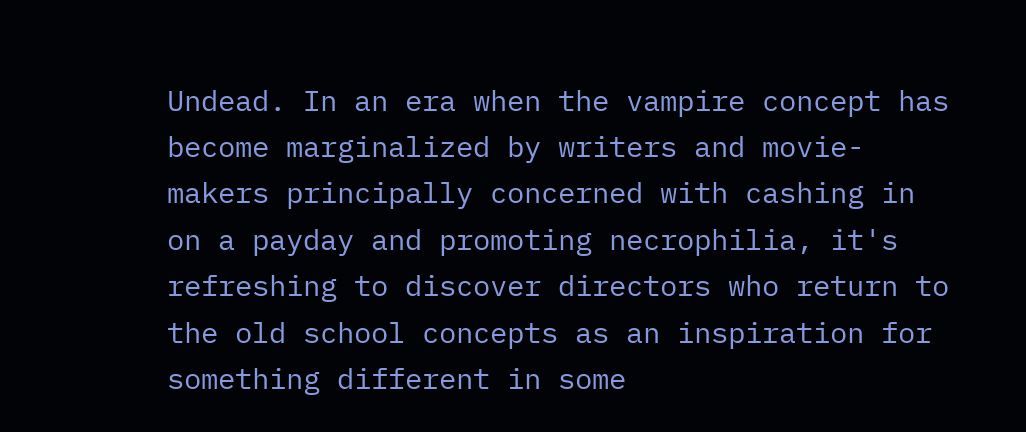Undead. In an era when the vampire concept has become marginalized by writers and movie-makers principally concerned with cashing in on a payday and promoting necrophilia, it's refreshing to discover directors who return to the old school concepts as an inspiration for something different in some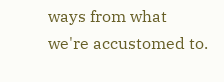ways from what we're accustomed to.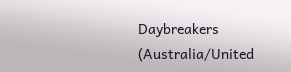Daybreakers (Australia/United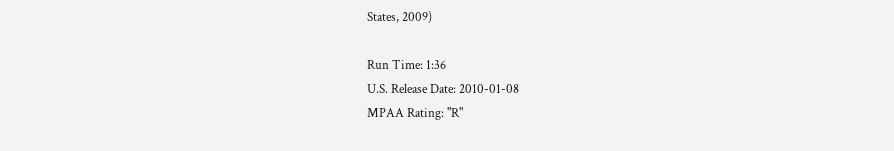States, 2009)

Run Time: 1:36
U.S. Release Date: 2010-01-08
MPAA Rating: "R"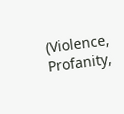(Violence, Profanity,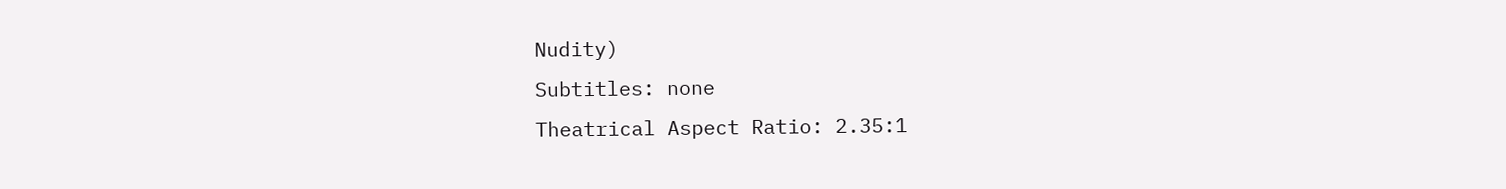Nudity)
Subtitles: none
Theatrical Aspect Ratio: 2.35:1